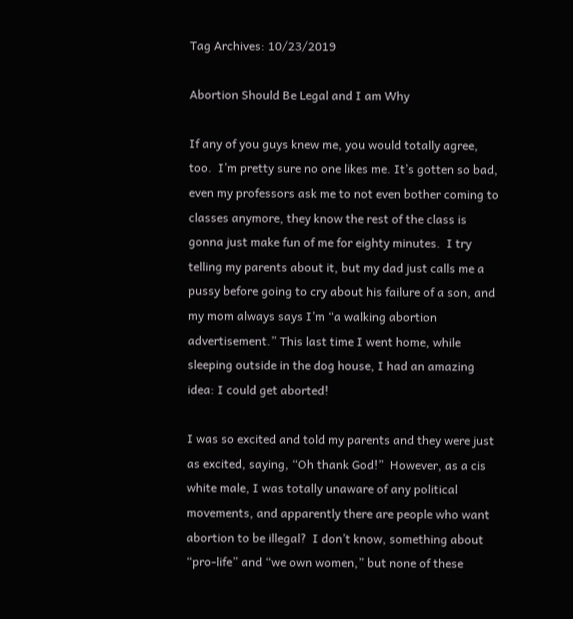Tag Archives: 10/23/2019

Abortion Should Be Legal and I am Why

If any of you guys knew me, you would totally agree, too.  I’m pretty sure no one likes me. It’s gotten so bad, even my professors ask me to not even bother coming to classes anymore, they know the rest of the class is gonna just make fun of me for eighty minutes.  I try telling my parents about it, but my dad just calls me a pussy before going to cry about his failure of a son, and my mom always says I’m “a walking abortion advertisement.” This last time I went home, while sleeping outside in the dog house, I had an amazing idea: I could get aborted!

I was so excited and told my parents and they were just as excited, saying, “Oh thank God!”  However, as a cis white male, I was totally unaware of any political movements, and apparently there are people who want abortion to be illegal?  I don’t know, something about “pro-life” and “we own women,” but none of these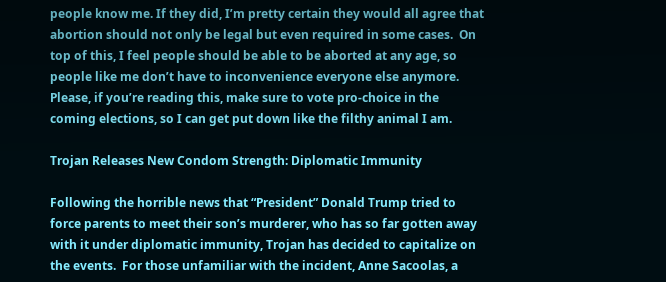people know me. If they did, I’m pretty certain they would all agree that abortion should not only be legal but even required in some cases.  On top of this, I feel people should be able to be aborted at any age, so people like me don’t have to inconvenience everyone else anymore. Please, if you’re reading this, make sure to vote pro-choice in the coming elections, so I can get put down like the filthy animal I am.

Trojan Releases New Condom Strength: Diplomatic Immunity

Following the horrible news that “President” Donald Trump tried to force parents to meet their son’s murderer, who has so far gotten away with it under diplomatic immunity, Trojan has decided to capitalize on the events.  For those unfamiliar with the incident, Anne Sacoolas, a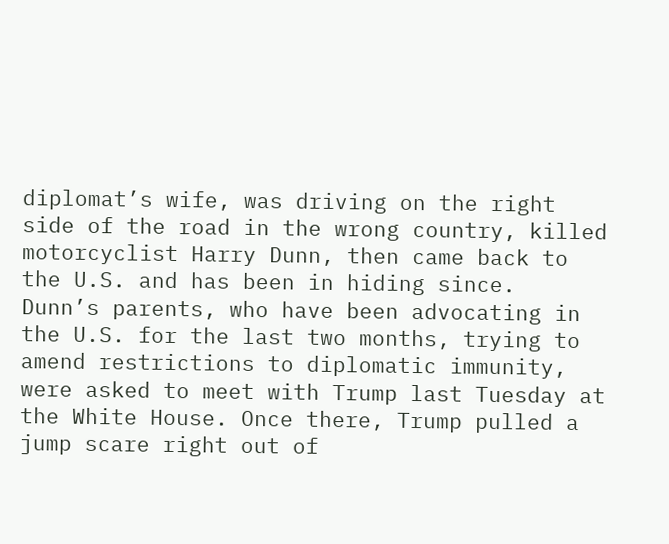diplomat’s wife, was driving on the right side of the road in the wrong country, killed motorcyclist Harry Dunn, then came back to the U.S. and has been in hiding since.  Dunn’s parents, who have been advocating in the U.S. for the last two months, trying to amend restrictions to diplomatic immunity, were asked to meet with Trump last Tuesday at the White House. Once there, Trump pulled a jump scare right out of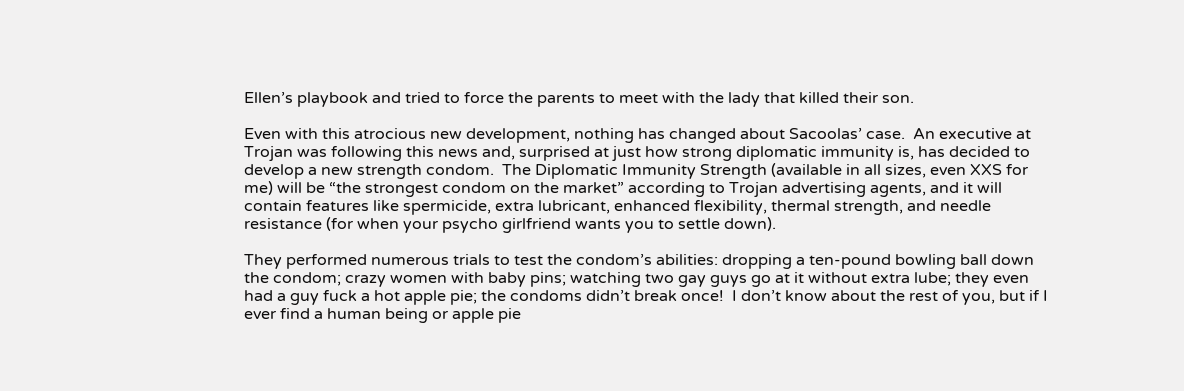Ellen’s playbook and tried to force the parents to meet with the lady that killed their son.

Even with this atrocious new development, nothing has changed about Sacoolas’ case.  An executive at Trojan was following this news and, surprised at just how strong diplomatic immunity is, has decided to develop a new strength condom.  The Diplomatic Immunity Strength (available in all sizes, even XXS for me) will be “the strongest condom on the market” according to Trojan advertising agents, and it will contain features like spermicide, extra lubricant, enhanced flexibility, thermal strength, and needle resistance (for when your psycho girlfriend wants you to settle down).

They performed numerous trials to test the condom’s abilities: dropping a ten-pound bowling ball down the condom; crazy women with baby pins; watching two gay guys go at it without extra lube; they even had a guy fuck a hot apple pie; the condoms didn’t break once!  I don’t know about the rest of you, but if I ever find a human being or apple pie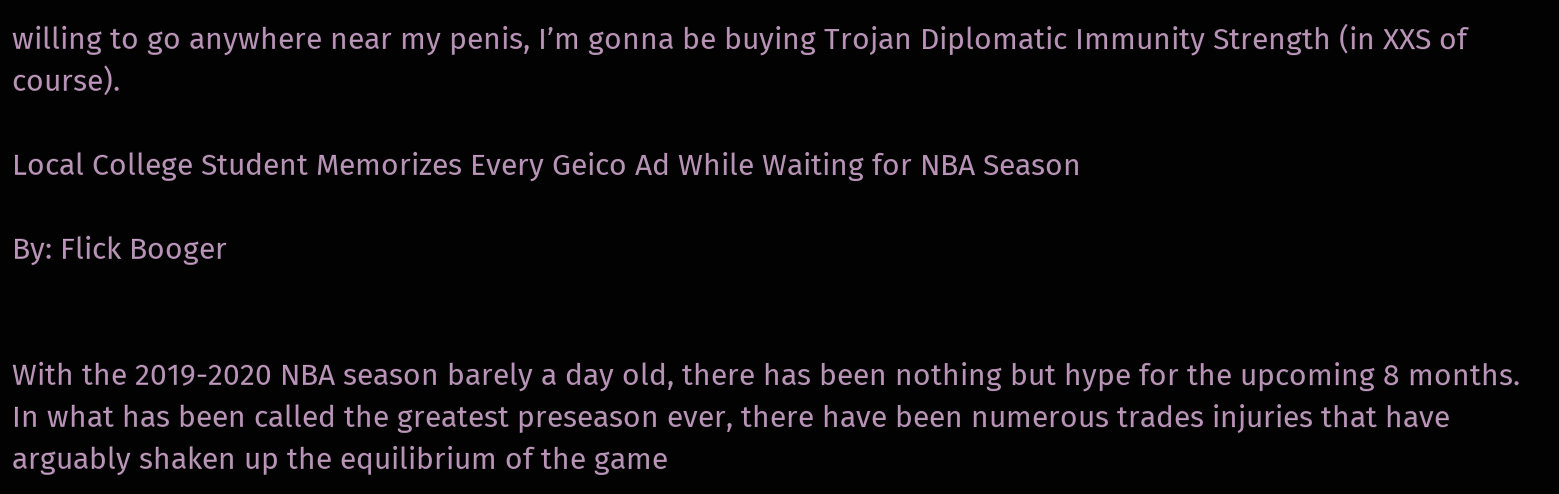willing to go anywhere near my penis, I’m gonna be buying Trojan Diplomatic Immunity Strength (in XXS of course).

Local College Student Memorizes Every Geico Ad While Waiting for NBA Season

By: Flick Booger


With the 2019-2020 NBA season barely a day old, there has been nothing but hype for the upcoming 8 months. In what has been called the greatest preseason ever, there have been numerous trades injuries that have arguably shaken up the equilibrium of the game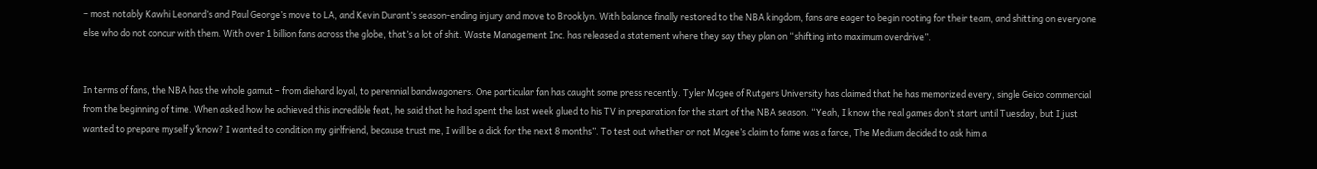– most notably Kawhi Leonard’s and Paul George’s move to LA, and Kevin Durant’s season-ending injury and move to Brooklyn. With balance finally restored to the NBA kingdom, fans are eager to begin rooting for their team, and shitting on everyone else who do not concur with them. With over 1 billion fans across the globe, that’s a lot of shit. Waste Management Inc. has released a statement where they say they plan on “shifting into maximum overdrive”.


In terms of fans, the NBA has the whole gamut – from diehard loyal, to perennial bandwagoners. One particular fan has caught some press recently. Tyler Mcgee of Rutgers University has claimed that he has memorized every, single Geico commercial from the beginning of time. When asked how he achieved this incredible feat, he said that he had spent the last week glued to his TV in preparation for the start of the NBA season. “Yeah, I know the real games don’t start until Tuesday, but I just wanted to prepare myself y’know? I wanted to condition my girlfriend, because trust me, I will be a dick for the next 8 months”. To test out whether or not Mcgee’s claim to fame was a farce, The Medium decided to ask him a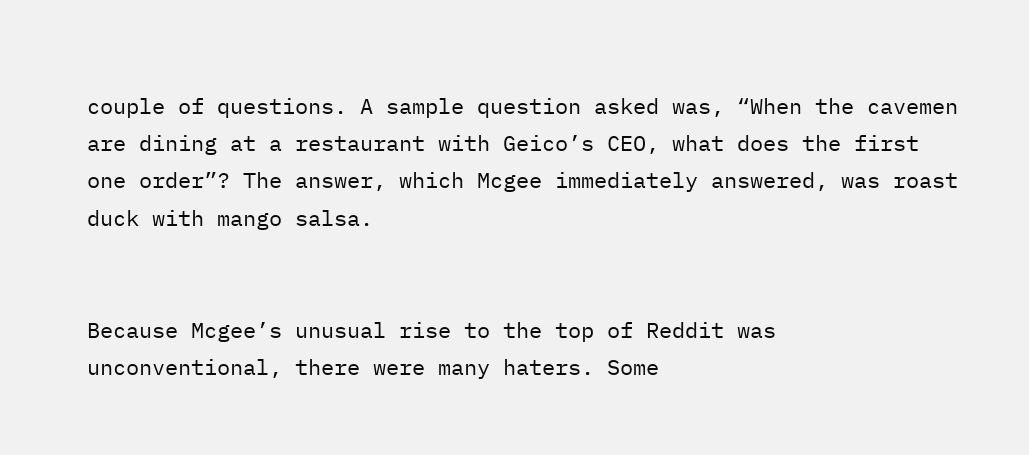couple of questions. A sample question asked was, “When the cavemen are dining at a restaurant with Geico’s CEO, what does the first one order”? The answer, which Mcgee immediately answered, was roast duck with mango salsa.


Because Mcgee’s unusual rise to the top of Reddit was unconventional, there were many haters. Some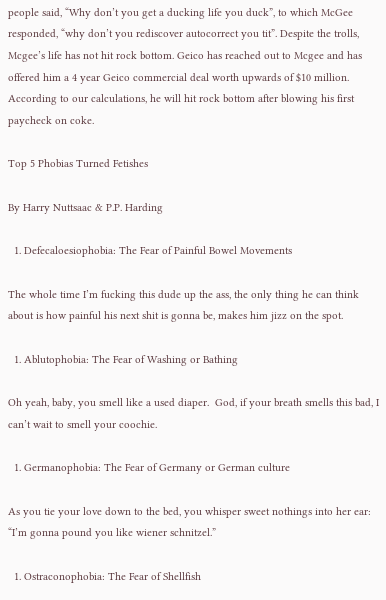people said, “Why don’t you get a ducking life you duck”, to which McGee responded, “why don’t you rediscover autocorrect you tit”. Despite the trolls, Mcgee’s life has not hit rock bottom. Geico has reached out to Mcgee and has offered him a 4 year Geico commercial deal worth upwards of $10 million. According to our calculations, he will hit rock bottom after blowing his first paycheck on coke.

Top 5 Phobias Turned Fetishes

By Harry Nuttsaac & P.P. Harding

  1. Defecaloesiophobia: The Fear of Painful Bowel Movements

The whole time I’m fucking this dude up the ass, the only thing he can think about is how painful his next shit is gonna be, makes him jizz on the spot.

  1. Ablutophobia: The Fear of Washing or Bathing

Oh yeah, baby, you smell like a used diaper.  God, if your breath smells this bad, I can’t wait to smell your coochie.

  1. Germanophobia: The Fear of Germany or German culture

As you tie your love down to the bed, you whisper sweet nothings into her ear: “I’m gonna pound you like wiener schnitzel.”

  1. Ostraconophobia: The Fear of Shellfish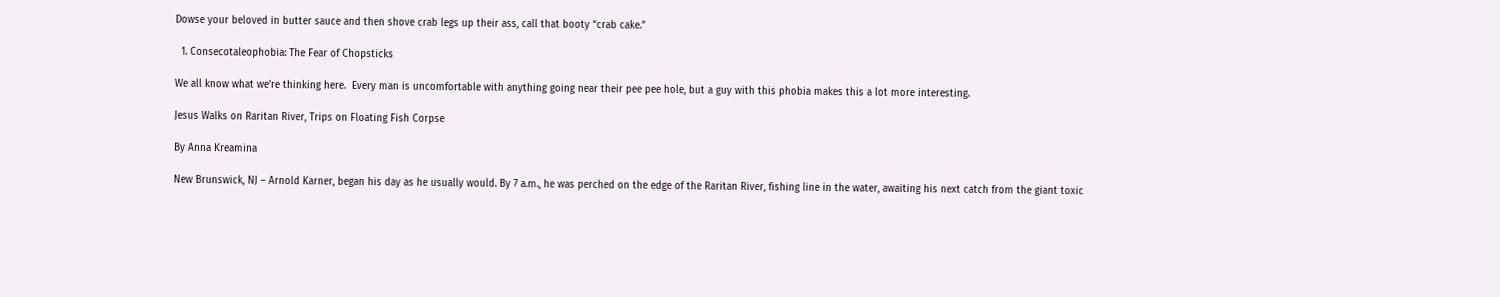Dowse your beloved in butter sauce and then shove crab legs up their ass, call that booty “crab cake.”

  1. Consecotaleophobia: The Fear of Chopsticks

We all know what we’re thinking here.  Every man is uncomfortable with anything going near their pee pee hole, but a guy with this phobia makes this a lot more interesting.

Jesus Walks on Raritan River, Trips on Floating Fish Corpse

By Anna Kreamina

New Brunswick, NJ – Arnold Karner, began his day as he usually would. By 7 a.m., he was perched on the edge of the Raritan River, fishing line in the water, awaiting his next catch from the giant toxic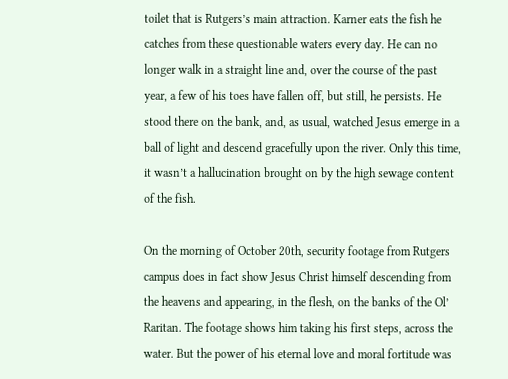toilet that is Rutgers’s main attraction. Karner eats the fish he catches from these questionable waters every day. He can no longer walk in a straight line and, over the course of the past year, a few of his toes have fallen off, but still, he persists. He stood there on the bank, and, as usual, watched Jesus emerge in a ball of light and descend gracefully upon the river. Only this time, it wasn’t a hallucination brought on by the high sewage content of the fish.

On the morning of October 20th, security footage from Rutgers campus does in fact show Jesus Christ himself descending from the heavens and appearing, in the flesh, on the banks of the Ol’ Raritan. The footage shows him taking his first steps, across the water. But the power of his eternal love and moral fortitude was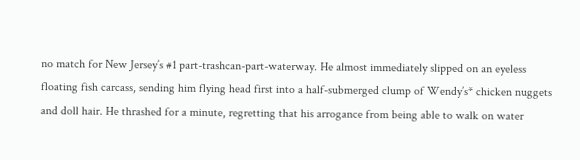no match for New Jersey’s #1 part-trashcan-part-waterway. He almost immediately slipped on an eyeless floating fish carcass, sending him flying head first into a half-submerged clump of Wendy’s* chicken nuggets and doll hair. He thrashed for a minute, regretting that his arrogance from being able to walk on water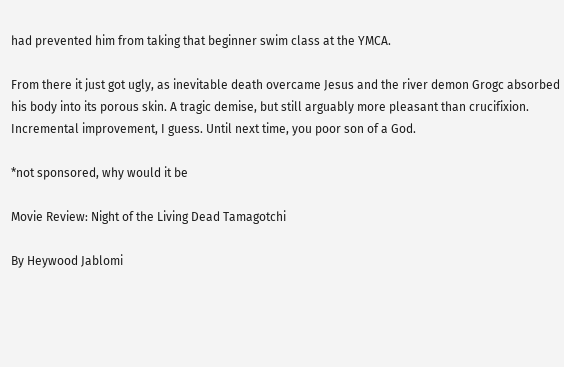had prevented him from taking that beginner swim class at the YMCA.

From there it just got ugly, as inevitable death overcame Jesus and the river demon Grogc absorbed his body into its porous skin. A tragic demise, but still arguably more pleasant than crucifixion. Incremental improvement, I guess. Until next time, you poor son of a God.

*not sponsored, why would it be

Movie Review: Night of the Living Dead Tamagotchi

By Heywood Jablomi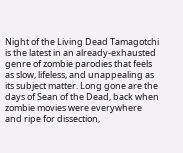Night of the Living Dead Tamagotchi is the latest in an already-exhausted genre of zombie parodies that feels as slow, lifeless, and unappealing as its subject matter. Long gone are the days of Sean of the Dead, back when zombie movies were everywhere and ripe for dissection,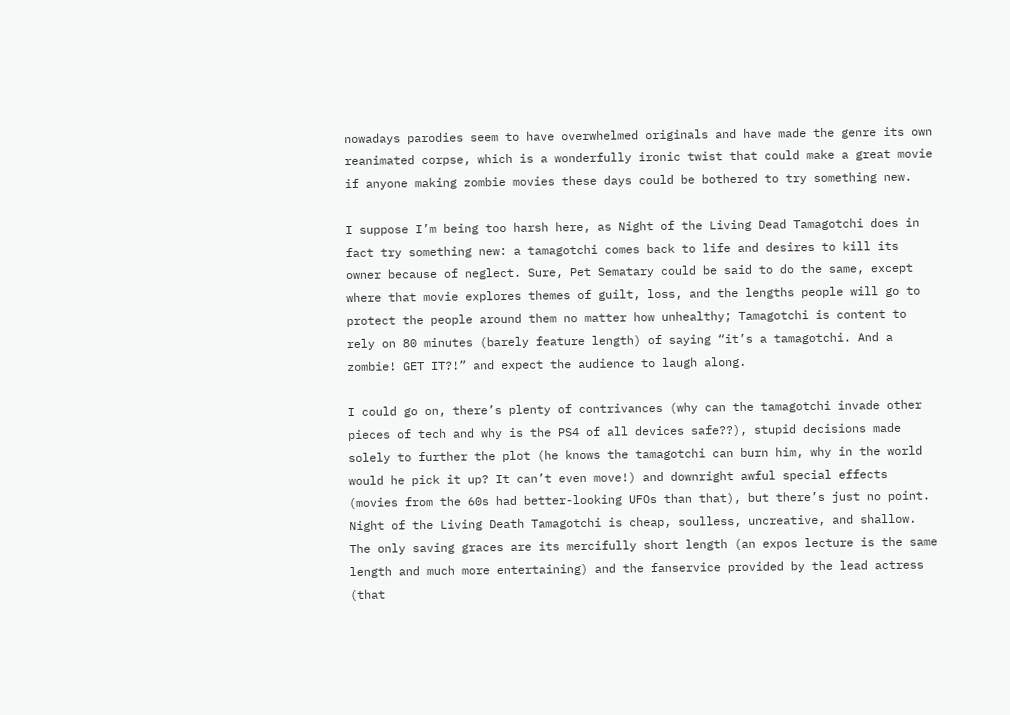nowadays parodies seem to have overwhelmed originals and have made the genre its own reanimated corpse, which is a wonderfully ironic twist that could make a great movie if anyone making zombie movies these days could be bothered to try something new.

I suppose I’m being too harsh here, as Night of the Living Dead Tamagotchi does in fact try something new: a tamagotchi comes back to life and desires to kill its owner because of neglect. Sure, Pet Sematary could be said to do the same, except where that movie explores themes of guilt, loss, and the lengths people will go to protect the people around them no matter how unhealthy; Tamagotchi is content to rely on 80 minutes (barely feature length) of saying “it’s a tamagotchi. And a zombie! GET IT?!” and expect the audience to laugh along.

I could go on, there’s plenty of contrivances (why can the tamagotchi invade other pieces of tech and why is the PS4 of all devices safe??), stupid decisions made solely to further the plot (he knows the tamagotchi can burn him, why in the world would he pick it up? It can’t even move!) and downright awful special effects (movies from the 60s had better-looking UFOs than that), but there’s just no point. Night of the Living Death Tamagotchi is cheap, soulless, uncreative, and shallow. The only saving graces are its mercifully short length (an expos lecture is the same length and much more entertaining) and the fanservice provided by the lead actress (that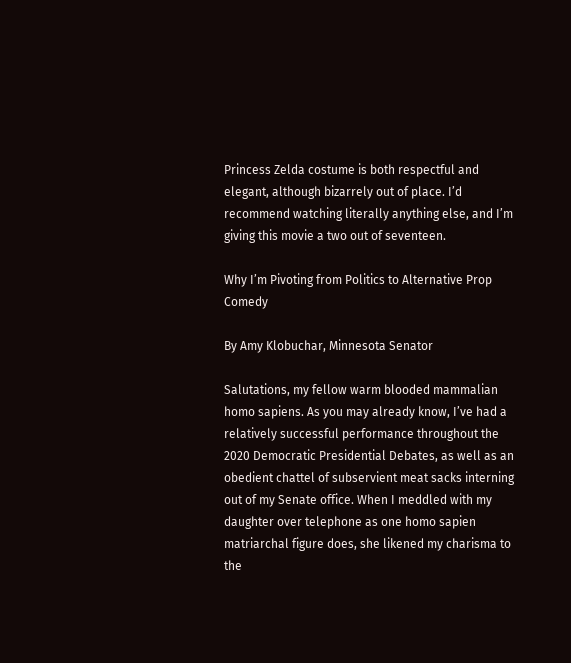Princess Zelda costume is both respectful and elegant, although bizarrely out of place. I’d recommend watching literally anything else, and I’m giving this movie a two out of seventeen.

Why I’m Pivoting from Politics to Alternative Prop Comedy

By Amy Klobuchar, Minnesota Senator

Salutations, my fellow warm blooded mammalian homo sapiens. As you may already know, I’ve had a relatively successful performance throughout the 2020 Democratic Presidential Debates, as well as an obedient chattel of subservient meat sacks interning out of my Senate office. When I meddled with my daughter over telephone as one homo sapien matriarchal figure does, she likened my charisma to the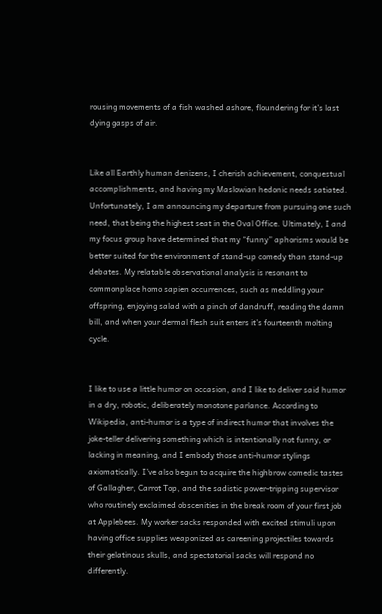rousing movements of a fish washed ashore, floundering for it’s last dying gasps of air.


Like all Earthly human denizens, I cherish achievement, conquestual accomplishments, and having my Maslowian hedonic needs satiated. Unfortunately, I am announcing my departure from pursuing one such need, that being the highest seat in the Oval Office. Ultimately, I and my focus group have determined that my “funny” aphorisms would be better suited for the environment of stand-up comedy than stand-up debates. My relatable observational analysis is resonant to commonplace homo sapien occurrences, such as meddling your offspring, enjoying salad with a pinch of dandruff, reading the damn bill, and when your dermal flesh suit enters it’s fourteenth molting cycle.


I like to use a little humor on occasion, and I like to deliver said humor in a dry, robotic, deliberately monotone parlance. According to Wikipedia, anti-humor is a type of indirect humor that involves the joke-teller delivering something which is intentionally not funny, or lacking in meaning, and I embody those anti-humor stylings axiomatically. I’ve also begun to acquire the highbrow comedic tastes of Gallagher, Carrot Top, and the sadistic power-tripping supervisor who routinely exclaimed obscenities in the break room of your first job at Applebees. My worker sacks responded with excited stimuli upon having office supplies weaponized as careening projectiles towards their gelatinous skulls, and spectatorial sacks will respond no differently.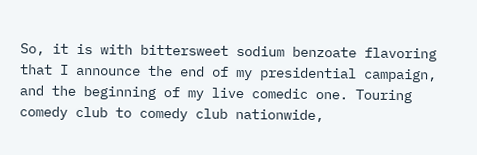So, it is with bittersweet sodium benzoate flavoring that I announce the end of my presidential campaign, and the beginning of my live comedic one. Touring comedy club to comedy club nationwide,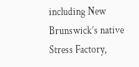including New Brunswick’s native Stress Factory,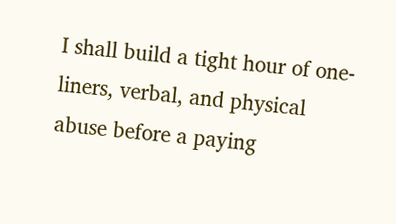I shall build a tight hour of one-liners, verbal, and physical abuse before a paying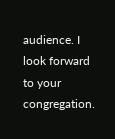audience. I look forward to your congregation.